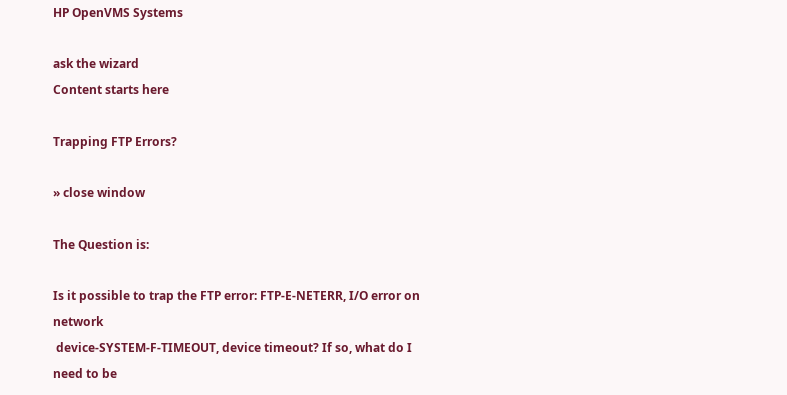HP OpenVMS Systems

ask the wizard
Content starts here

Trapping FTP Errors?

» close window

The Question is:

Is it possible to trap the FTP error: FTP-E-NETERR, I/O error on network
 device-SYSTEM-F-TIMEOUT, device timeout? If so, what do I need to be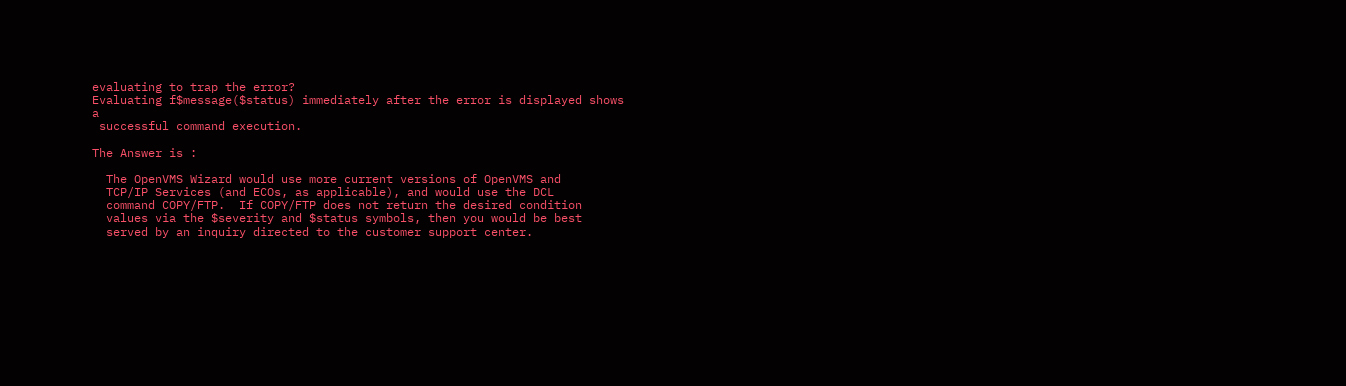evaluating to trap the error?
Evaluating f$message($status) immediately after the error is displayed shows a
 successful command execution.

The Answer is :

  The OpenVMS Wizard would use more current versions of OpenVMS and
  TCP/IP Services (and ECOs, as applicable), and would use the DCL
  command COPY/FTP.  If COPY/FTP does not return the desired condition
  values via the $severity and $status symbols, then you would be best
  served by an inquiry directed to the customer support center.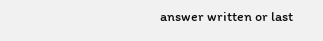answer written or last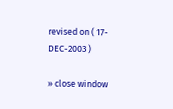revised on ( 17-DEC-2003 )

» close window